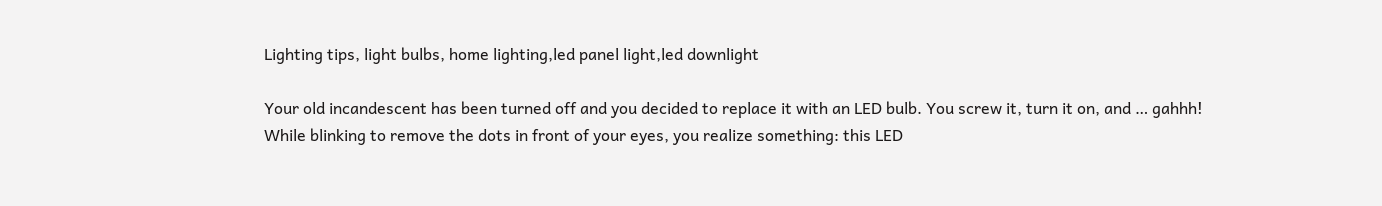Lighting tips, light bulbs, home lighting,led panel light,led downlight

Your old incandescent has been turned off and you decided to replace it with an LED bulb. You screw it, turn it on, and … gahhh! While blinking to remove the dots in front of your eyes, you realize something: this LED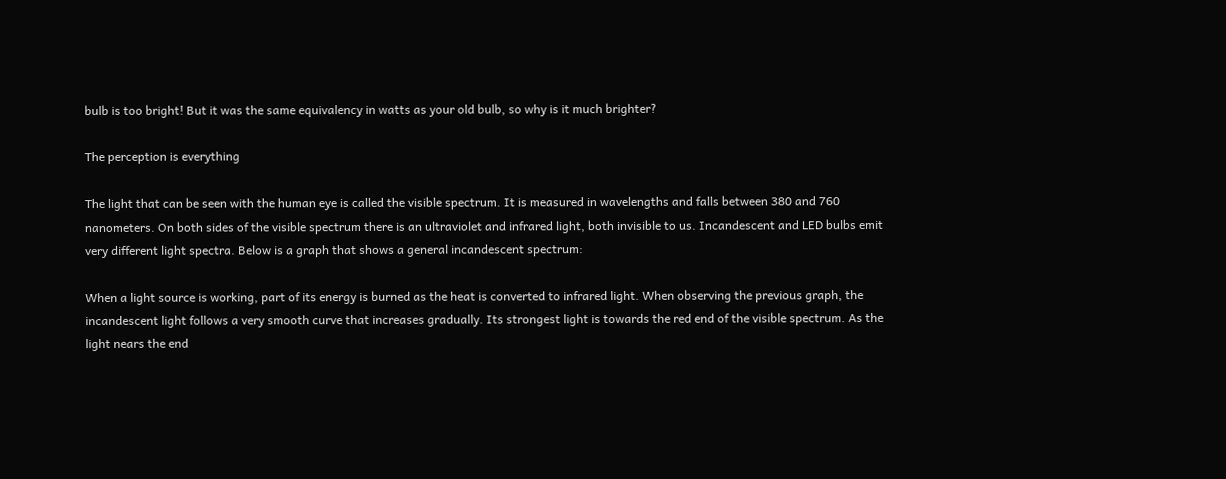bulb is too bright! But it was the same equivalency in watts as your old bulb, so why is it much brighter?

The perception is everything

The light that can be seen with the human eye is called the visible spectrum. It is measured in wavelengths and falls between 380 and 760 nanometers. On both sides of the visible spectrum there is an ultraviolet and infrared light, both invisible to us. Incandescent and LED bulbs emit very different light spectra. Below is a graph that shows a general incandescent spectrum:

When a light source is working, part of its energy is burned as the heat is converted to infrared light. When observing the previous graph, the incandescent light follows a very smooth curve that increases gradually. Its strongest light is towards the red end of the visible spectrum. As the light nears the end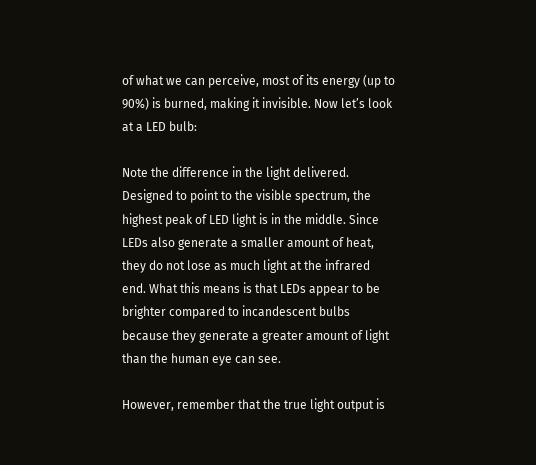of what we can perceive, most of its energy (up to 90%) is burned, making it invisible. Now let’s look at a LED bulb:

Note the difference in the light delivered. Designed to point to the visible spectrum, the highest peak of LED light is in the middle. Since LEDs also generate a smaller amount of heat, they do not lose as much light at the infrared end. What this means is that LEDs appear to be brighter compared to incandescent bulbs because they generate a greater amount of light than the human eye can see.

However, remember that the true light output is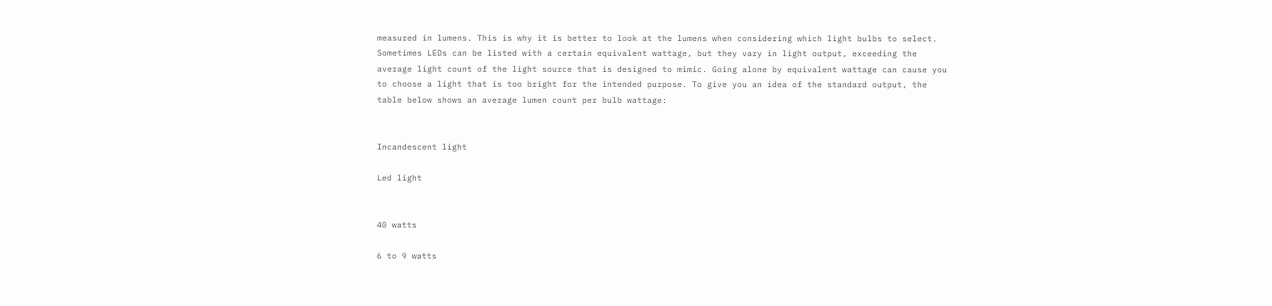measured in lumens. This is why it is better to look at the lumens when considering which light bulbs to select. Sometimes LEDs can be listed with a certain equivalent wattage, but they vary in light output, exceeding the average light count of the light source that is designed to mimic. Going alone by equivalent wattage can cause you to choose a light that is too bright for the intended purpose. To give you an idea of the standard output, the table below shows an average lumen count per bulb wattage:


Incandescent light

Led light


40 watts

6 to 9 watts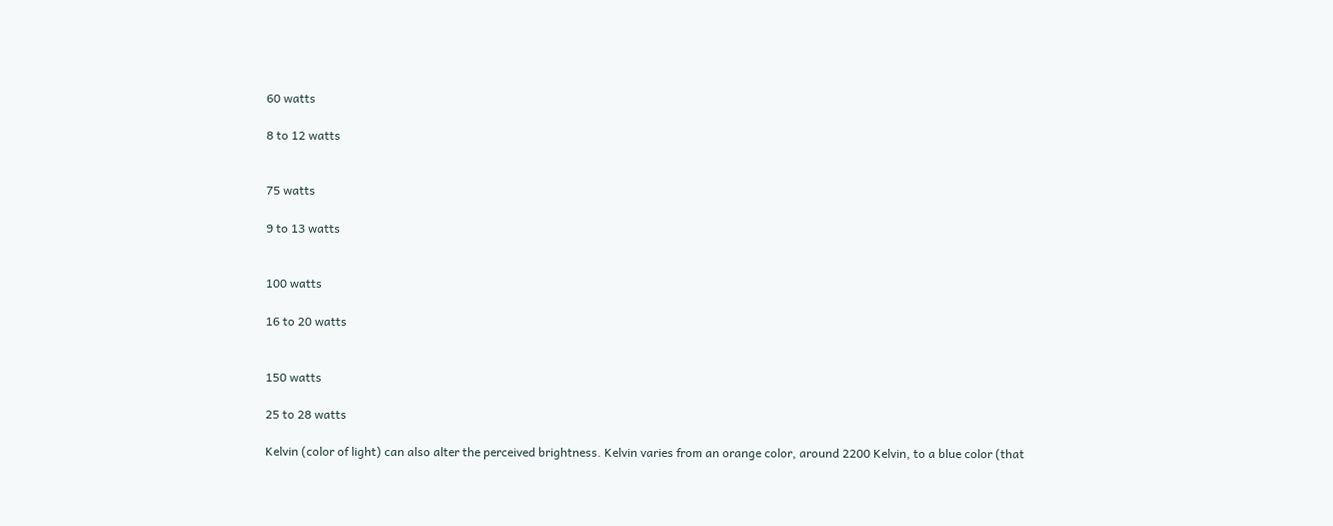60 watts

8 to 12 watts


75 watts

9 to 13 watts


100 watts

16 to 20 watts


150 watts

25 to 28 watts

Kelvin (color of light) can also alter the perceived brightness. Kelvin varies from an orange color, around 2200 Kelvin, to a blue color (that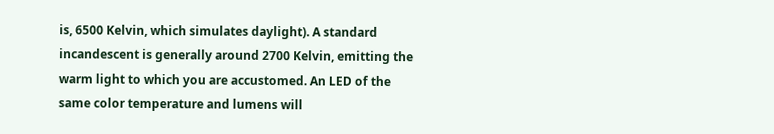is, 6500 Kelvin, which simulates daylight). A standard incandescent is generally around 2700 Kelvin, emitting the warm light to which you are accustomed. An LED of the same color temperature and lumens will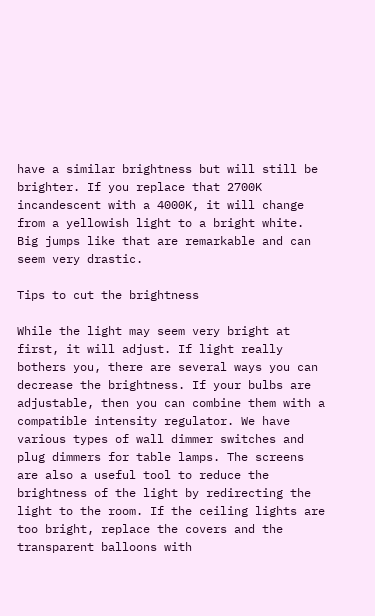have a similar brightness but will still be brighter. If you replace that 2700K incandescent with a 4000K, it will change from a yellowish light to a bright white. Big jumps like that are remarkable and can seem very drastic.

Tips to cut the brightness

While the light may seem very bright at first, it will adjust. If light really bothers you, there are several ways you can decrease the brightness. If your bulbs are adjustable, then you can combine them with a compatible intensity regulator. We have various types of wall dimmer switches and plug dimmers for table lamps. The screens are also a useful tool to reduce the brightness of the light by redirecting the light to the room. If the ceiling lights are too bright, replace the covers and the transparent balloons with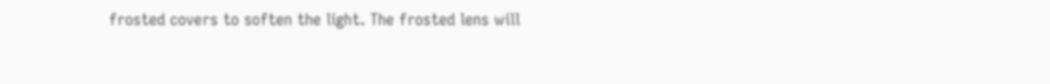frosted covers to soften the light. The frosted lens will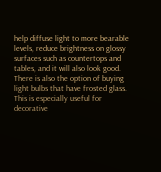help diffuse light to more bearable levels, reduce brightness on glossy surfaces such as countertops and tables, and it will also look good. There is also the option of buying light bulbs that have frosted glass. This is especially useful for decorative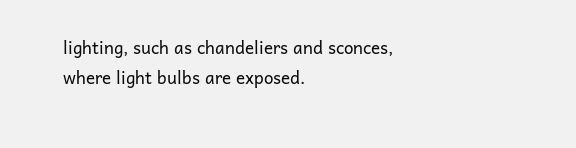lighting, such as chandeliers and sconces, where light bulbs are exposed.